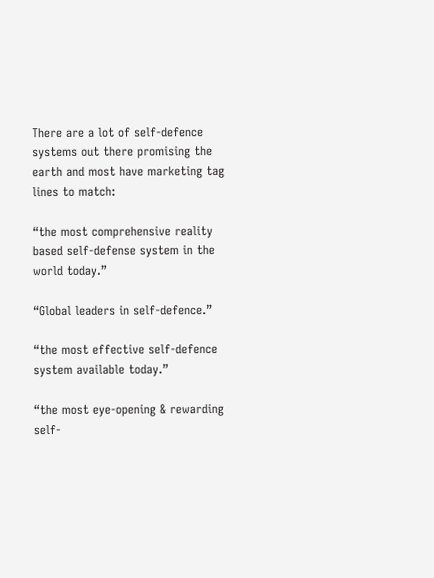There are a lot of self-defence systems out there promising the earth and most have marketing tag lines to match:

“the most comprehensive reality based self-defense system in the world today.”

“Global leaders in self-defence.”

“the most effective self-defence system available today.”

“the most eye-opening & rewarding self-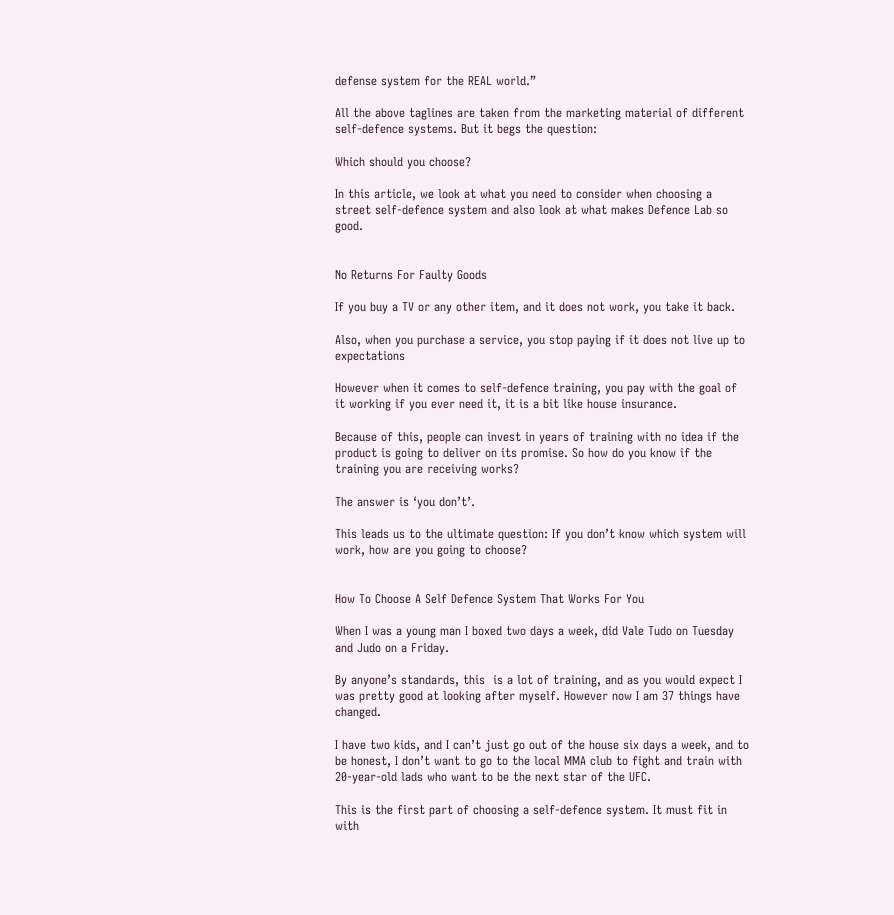defense system for the REAL world.”

All the above taglines are taken from the marketing material of different self-defence systems. But it begs the question:

Which should you choose?

In this article, we look at what you need to consider when choosing a street self-defence system and also look at what makes Defence Lab so good.


No Returns For Faulty Goods

If you buy a TV or any other item, and it does not work, you take it back.

Also, when you purchase a service, you stop paying if it does not live up to expectations

However when it comes to self-defence training, you pay with the goal of it working if you ever need it, it is a bit like house insurance.

Because of this, people can invest in years of training with no idea if the product is going to deliver on its promise. So how do you know if the training you are receiving works?

The answer is ‘you don’t’.

This leads us to the ultimate question: If you don’t know which system will work, how are you going to choose?


How To Choose A Self Defence System That Works For You

When I was a young man I boxed two days a week, did Vale Tudo on Tuesday and Judo on a Friday.

By anyone’s standards, this  is a lot of training, and as you would expect I was pretty good at looking after myself. However now I am 37 things have changed.

I have two kids, and I can’t just go out of the house six days a week, and to be honest, I don’t want to go to the local MMA club to fight and train with 20-year-old lads who want to be the next star of the UFC.

This is the first part of choosing a self-defence system. It must fit in with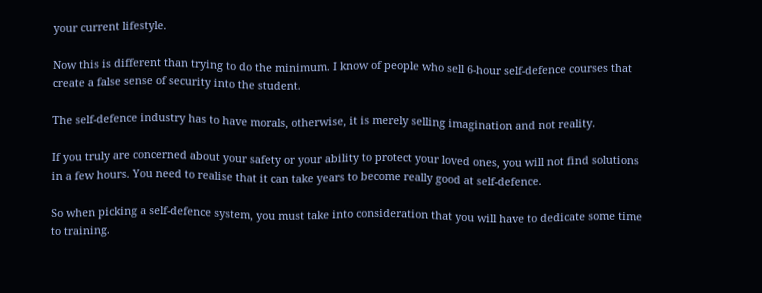your current lifestyle.

Now this is different than trying to do the minimum. I know of people who sell 6-hour self-defence courses that create a false sense of security into the student.

The self-defence industry has to have morals, otherwise, it is merely selling imagination and not reality.

If you truly are concerned about your safety or your ability to protect your loved ones, you will not find solutions in a few hours. You need to realise that it can take years to become really good at self-defence.

So when picking a self-defence system, you must take into consideration that you will have to dedicate some time to training.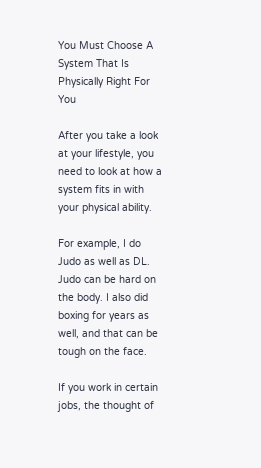You Must Choose A System That Is Physically Right For You

After you take a look at your lifestyle, you need to look at how a system fits in with your physical ability.

For example, I do Judo as well as DL. Judo can be hard on the body. I also did boxing for years as well, and that can be tough on the face.

If you work in certain jobs, the thought of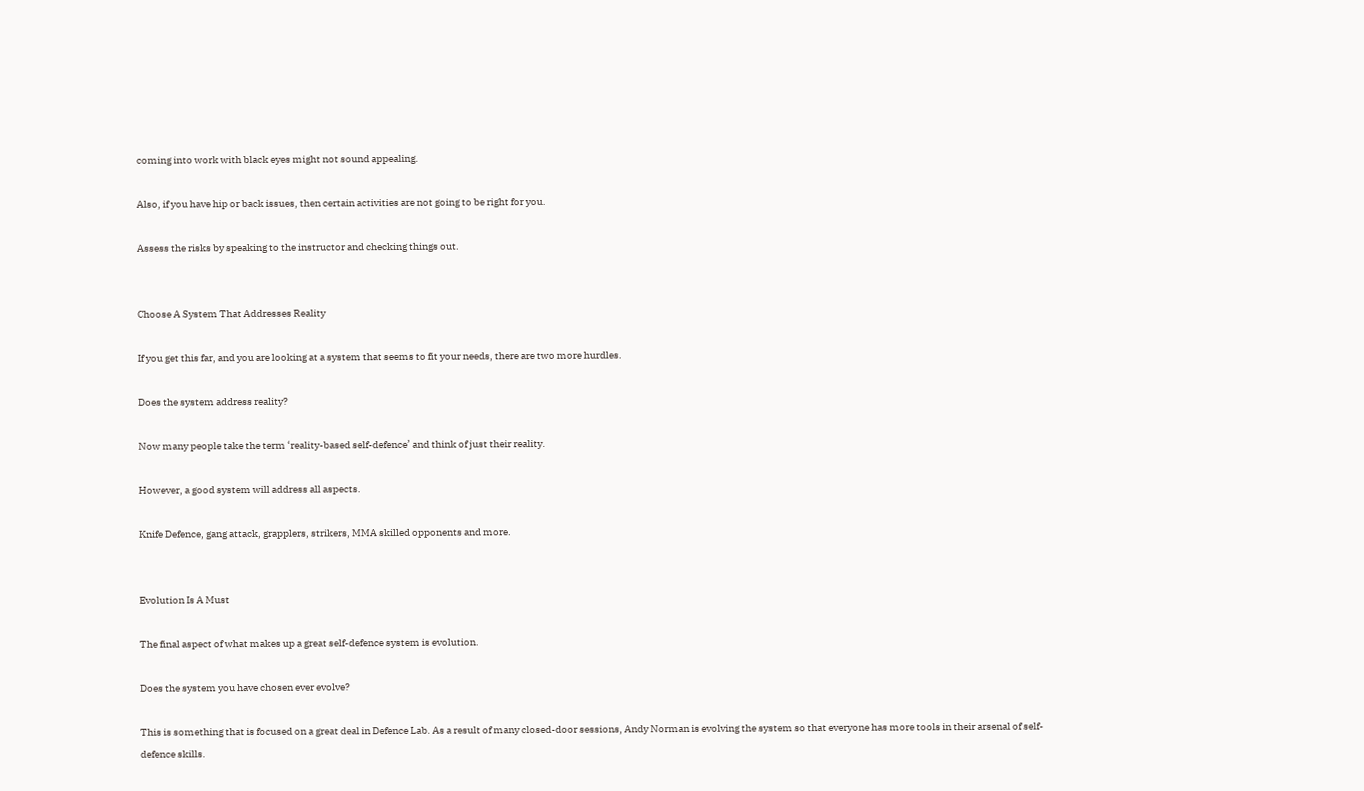coming into work with black eyes might not sound appealing.

Also, if you have hip or back issues, then certain activities are not going to be right for you.

Assess the risks by speaking to the instructor and checking things out.


Choose A System That Addresses Reality

If you get this far, and you are looking at a system that seems to fit your needs, there are two more hurdles.

Does the system address reality?

Now many people take the term ‘reality-based self-defence’ and think of just their reality.

However, a good system will address all aspects.

Knife Defence, gang attack, grapplers, strikers, MMA skilled opponents and more.


Evolution Is A Must

The final aspect of what makes up a great self-defence system is evolution.

Does the system you have chosen ever evolve?

This is something that is focused on a great deal in Defence Lab. As a result of many closed-door sessions, Andy Norman is evolving the system so that everyone has more tools in their arsenal of self-defence skills.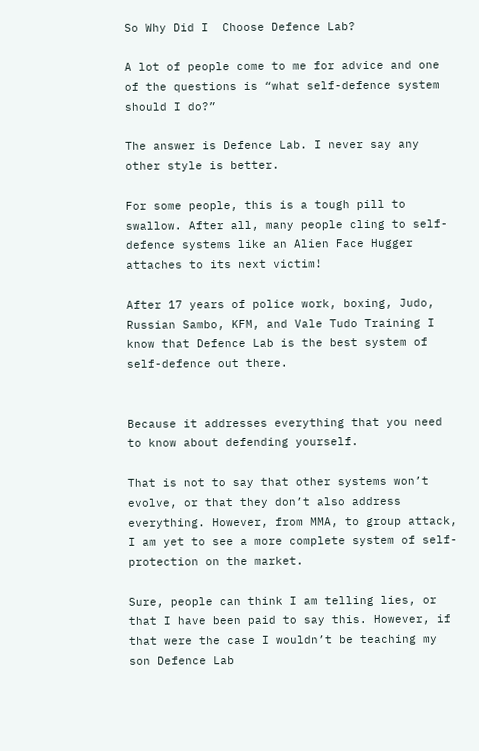So Why Did I  Choose Defence Lab?

A lot of people come to me for advice and one of the questions is “what self-defence system should I do?”

The answer is Defence Lab. I never say any other style is better.

For some people, this is a tough pill to swallow. After all, many people cling to self-defence systems like an Alien Face Hugger attaches to its next victim!

After 17 years of police work, boxing, Judo, Russian Sambo, KFM, and Vale Tudo Training I know that Defence Lab is the best system of self-defence out there.


Because it addresses everything that you need to know about defending yourself.

That is not to say that other systems won’t evolve, or that they don’t also address everything. However, from MMA, to group attack, I am yet to see a more complete system of self-protection on the market.

Sure, people can think I am telling lies, or that I have been paid to say this. However, if that were the case I wouldn’t be teaching my son Defence Lab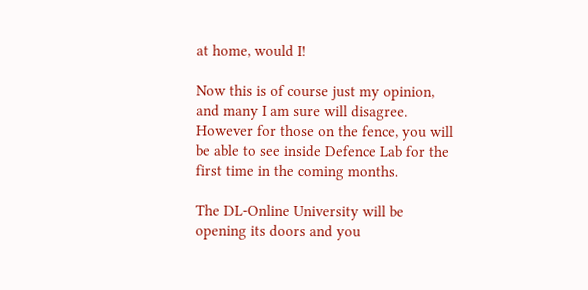at home, would I!

Now this is of course just my opinion, and many I am sure will disagree. However for those on the fence, you will be able to see inside Defence Lab for the first time in the coming months.

The DL-Online University will be opening its doors and you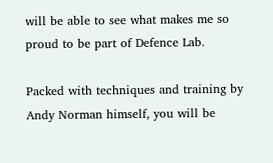will be able to see what makes me so proud to be part of Defence Lab.

Packed with techniques and training by Andy Norman himself, you will be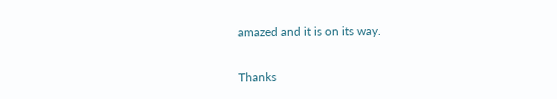amazed and it is on its way.

Thanks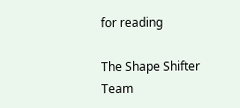for reading

The Shape Shifter  Team